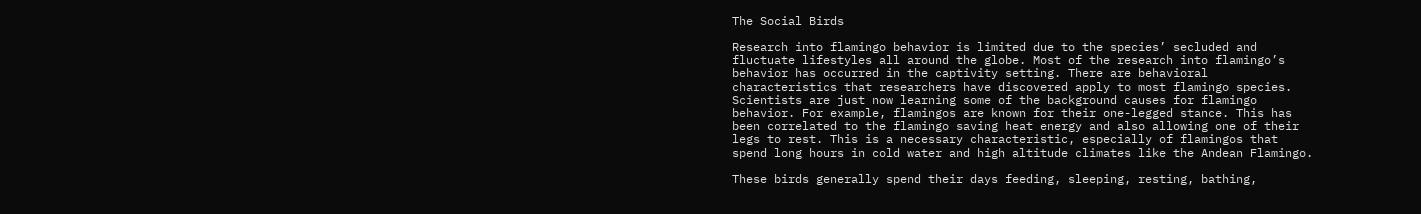The Social Birds

Research into flamingo behavior is limited due to the species’ secluded and fluctuate lifestyles all around the globe. Most of the research into flamingo’s behavior has occurred in the captivity setting. There are behavioral characteristics that researchers have discovered apply to most flamingo species. Scientists are just now learning some of the background causes for flamingo behavior. For example, flamingos are known for their one-legged stance. This has been correlated to the flamingo saving heat energy and also allowing one of their legs to rest. This is a necessary characteristic, especially of flamingos that spend long hours in cold water and high altitude climates like the Andean Flamingo.

These birds generally spend their days feeding, sleeping, resting, bathing,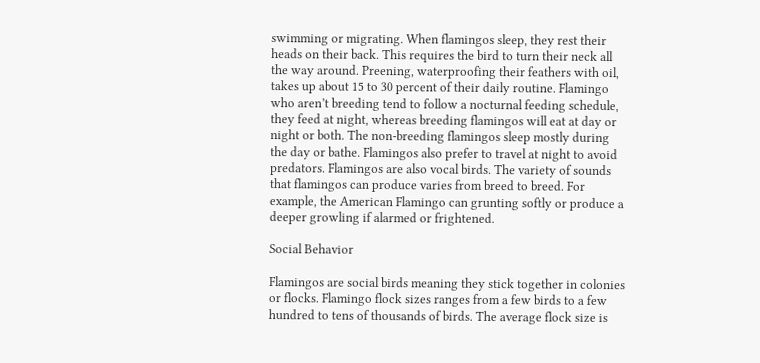swimming or migrating. When flamingos sleep, they rest their heads on their back. This requires the bird to turn their neck all the way around. Preening, waterproofing their feathers with oil, takes up about 15 to 30 percent of their daily routine. Flamingo who aren’t breeding tend to follow a nocturnal feeding schedule, they feed at night, whereas breeding flamingos will eat at day or night or both. The non-breeding flamingos sleep mostly during the day or bathe. Flamingos also prefer to travel at night to avoid predators. Flamingos are also vocal birds. The variety of sounds that flamingos can produce varies from breed to breed. For example, the American Flamingo can grunting softly or produce a deeper growling if alarmed or frightened.

Social Behavior

Flamingos are social birds meaning they stick together in colonies or flocks. Flamingo flock sizes ranges from a few birds to a few hundred to tens of thousands of birds. The average flock size is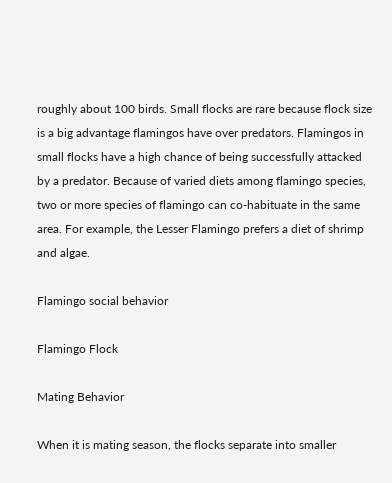roughly about 100 birds. Small flocks are rare because flock size is a big advantage flamingos have over predators. Flamingos in small flocks have a high chance of being successfully attacked by a predator. Because of varied diets among flamingo species, two or more species of flamingo can co-habituate in the same area. For example, the Lesser Flamingo prefers a diet of shrimp and algae.

Flamingo social behavior

Flamingo Flock

Mating Behavior

When it is mating season, the flocks separate into smaller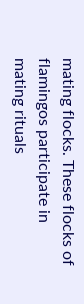mating flocks. These flocks of flamingos participate in mating rituals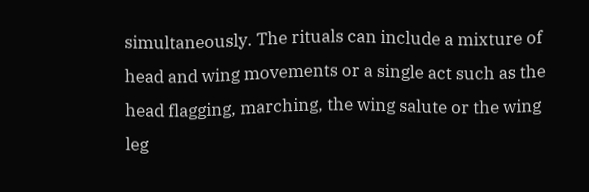simultaneously. The rituals can include a mixture of head and wing movements or a single act such as the head flagging, marching, the wing salute or the wing leg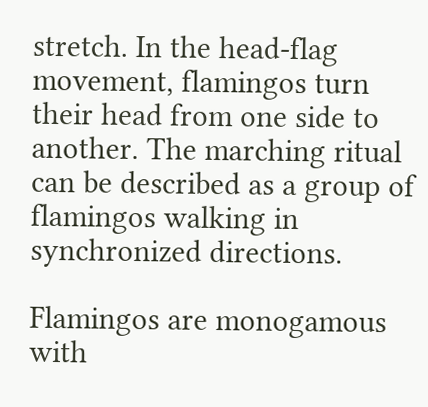stretch. In the head-flag movement, flamingos turn their head from one side to another. The marching ritual can be described as a group of flamingos walking in synchronized directions.

Flamingos are monogamous with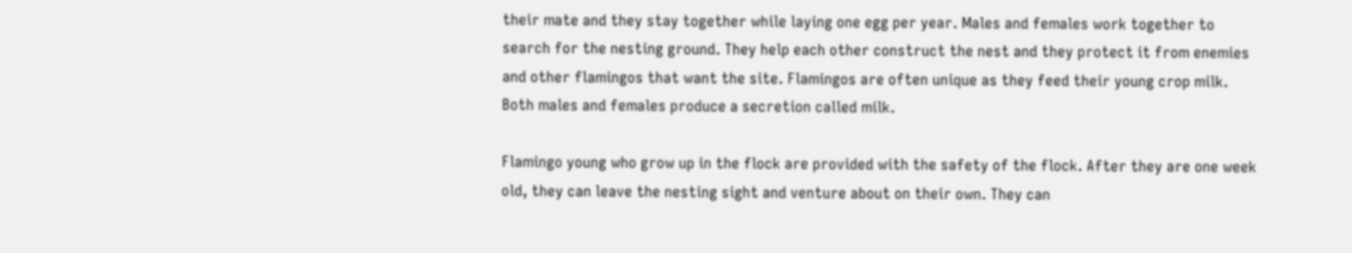their mate and they stay together while laying one egg per year. Males and females work together to search for the nesting ground. They help each other construct the nest and they protect it from enemies and other flamingos that want the site. Flamingos are often unique as they feed their young crop milk. Both males and females produce a secretion called milk.

Flamingo young who grow up in the flock are provided with the safety of the flock. After they are one week old, they can leave the nesting sight and venture about on their own. They can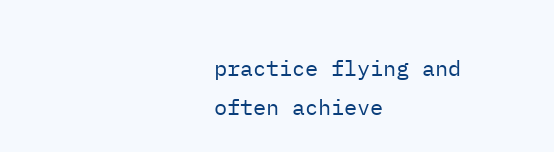practice flying and often achieve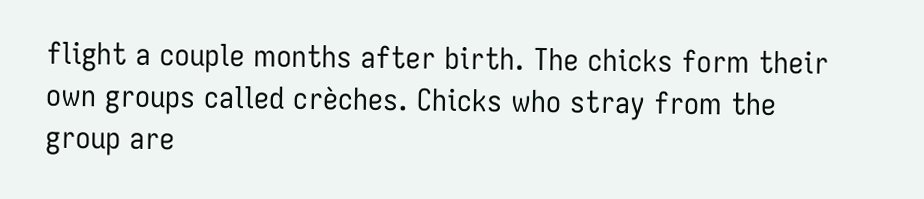flight a couple months after birth. The chicks form their own groups called crèches. Chicks who stray from the group are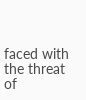faced with the threat of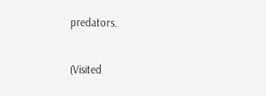predators.

(Visited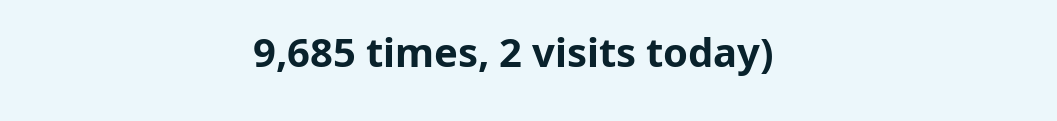9,685 times, 2 visits today)